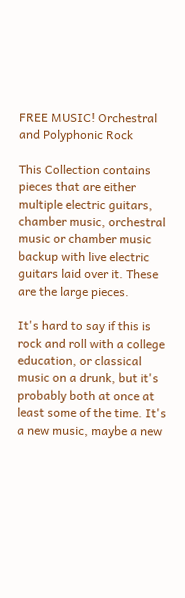FREE MUSIC! Orchestral and Polyphonic Rock

This Collection contains pieces that are either multiple electric guitars, chamber music, orchestral music or chamber music backup with live electric guitars laid over it. These are the large pieces.

It's hard to say if this is rock and roll with a college education, or classical music on a drunk, but it's probably both at once at least some of the time. It's a new music, maybe a new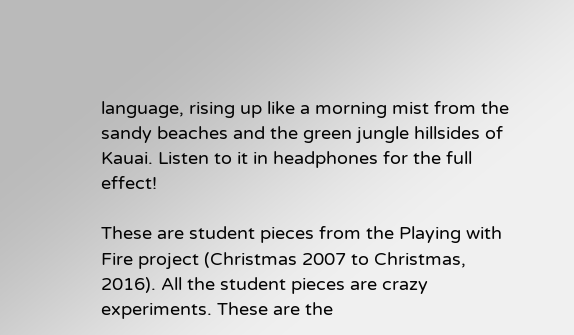language, rising up like a morning mist from the sandy beaches and the green jungle hillsides of Kauai. Listen to it in headphones for the full effect!

These are student pieces from the Playing with Fire project (Christmas 2007 to Christmas, 2016). All the student pieces are crazy experiments. These are the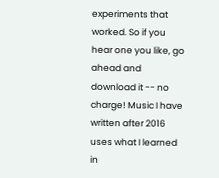experiments that worked. So if you hear one you like, go ahead and download it -- no charge! Music I have written after 2016 uses what I learned in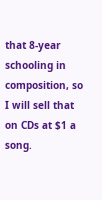that 8-year schooling in composition, so I will sell that on CDs at $1 a song.